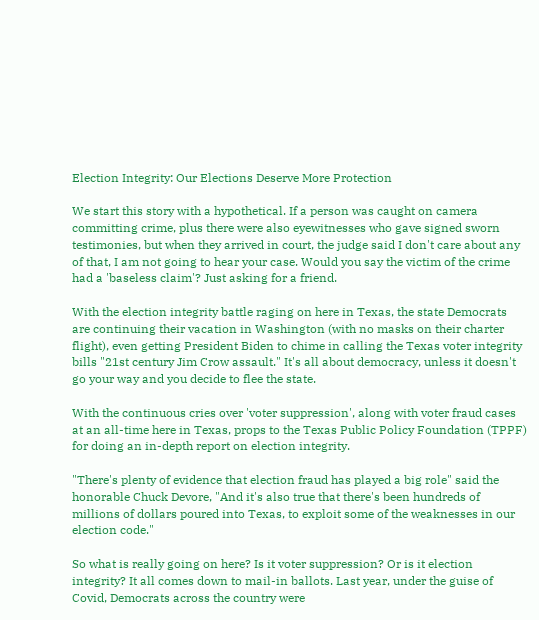Election Integrity: Our Elections Deserve More Protection

We start this story with a hypothetical. If a person was caught on camera committing crime, plus there were also eyewitnesses who gave signed sworn testimonies, but when they arrived in court, the judge said I don't care about any of that, I am not going to hear your case. Would you say the victim of the crime had a 'baseless claim'? Just asking for a friend.

With the election integrity battle raging on here in Texas, the state Democrats are continuing their vacation in Washington (with no masks on their charter flight), even getting President Biden to chime in calling the Texas voter integrity bills "21st century Jim Crow assault." It's all about democracy, unless it doesn't go your way and you decide to flee the state.

With the continuous cries over 'voter suppression', along with voter fraud cases at an all-time here in Texas, props to the Texas Public Policy Foundation (TPPF) for doing an in-depth report on election integrity.

"There's plenty of evidence that election fraud has played a big role" said the honorable Chuck Devore, "And it's also true that there's been hundreds of millions of dollars poured into Texas, to exploit some of the weaknesses in our election code."

So what is really going on here? Is it voter suppression? Or is it election integrity? It all comes down to mail-in ballots. Last year, under the guise of Covid, Democrats across the country were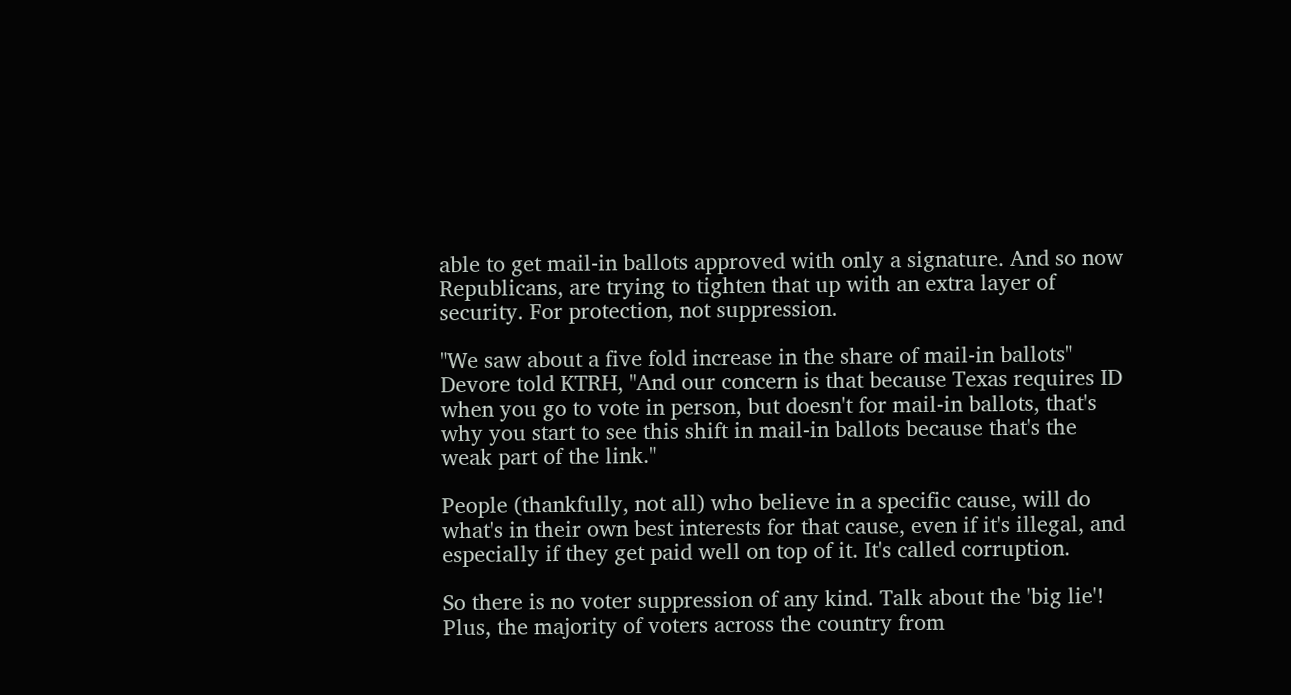able to get mail-in ballots approved with only a signature. And so now Republicans, are trying to tighten that up with an extra layer of security. For protection, not suppression.

"We saw about a five fold increase in the share of mail-in ballots" Devore told KTRH, "And our concern is that because Texas requires ID when you go to vote in person, but doesn't for mail-in ballots, that's why you start to see this shift in mail-in ballots because that's the weak part of the link."

People (thankfully, not all) who believe in a specific cause, will do what's in their own best interests for that cause, even if it's illegal, and especially if they get paid well on top of it. It's called corruption.

So there is no voter suppression of any kind. Talk about the 'big lie'! Plus, the majority of voters across the country from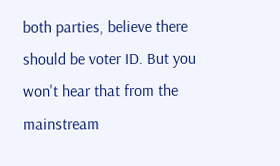both parties, believe there should be voter ID. But you won't hear that from the mainstream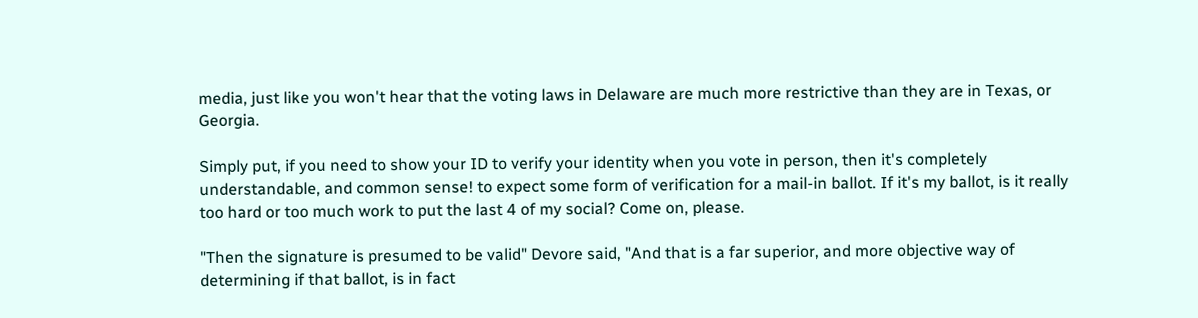media, just like you won't hear that the voting laws in Delaware are much more restrictive than they are in Texas, or Georgia.

Simply put, if you need to show your ID to verify your identity when you vote in person, then it's completely understandable, and common sense! to expect some form of verification for a mail-in ballot. If it's my ballot, is it really too hard or too much work to put the last 4 of my social? Come on, please.

"Then the signature is presumed to be valid" Devore said, "And that is a far superior, and more objective way of determining if that ballot, is in fact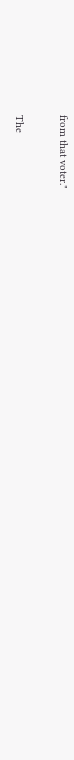from that voter."

The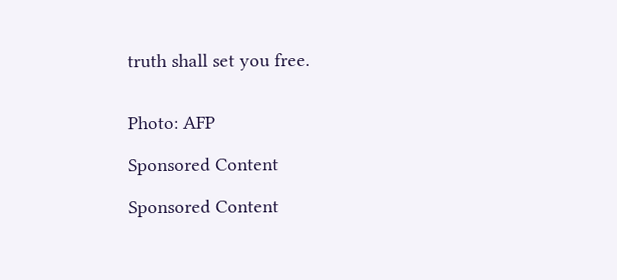truth shall set you free.


Photo: AFP

Sponsored Content

Sponsored Content